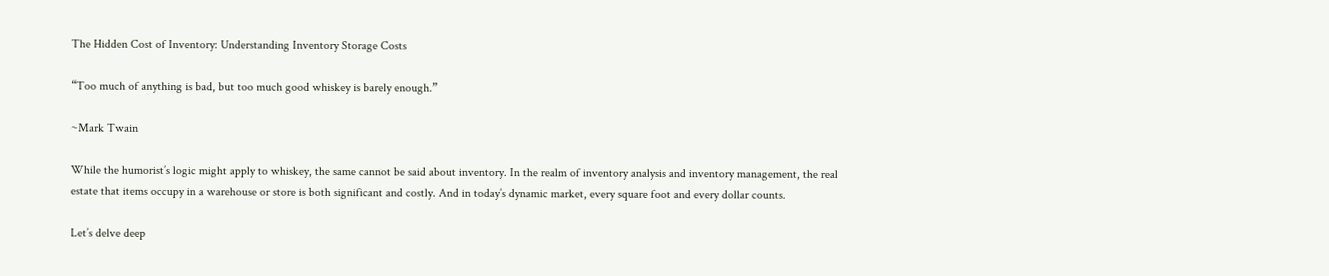The Hidden Cost of Inventory: Understanding Inventory Storage Costs

“Too much of anything is bad, but too much good whiskey is barely enough.”

~Mark Twain

While the humorist’s logic might apply to whiskey, the same cannot be said about inventory. In the realm of inventory analysis and inventory management, the real estate that items occupy in a warehouse or store is both significant and costly. And in today’s dynamic market, every square foot and every dollar counts.

Let’s delve deep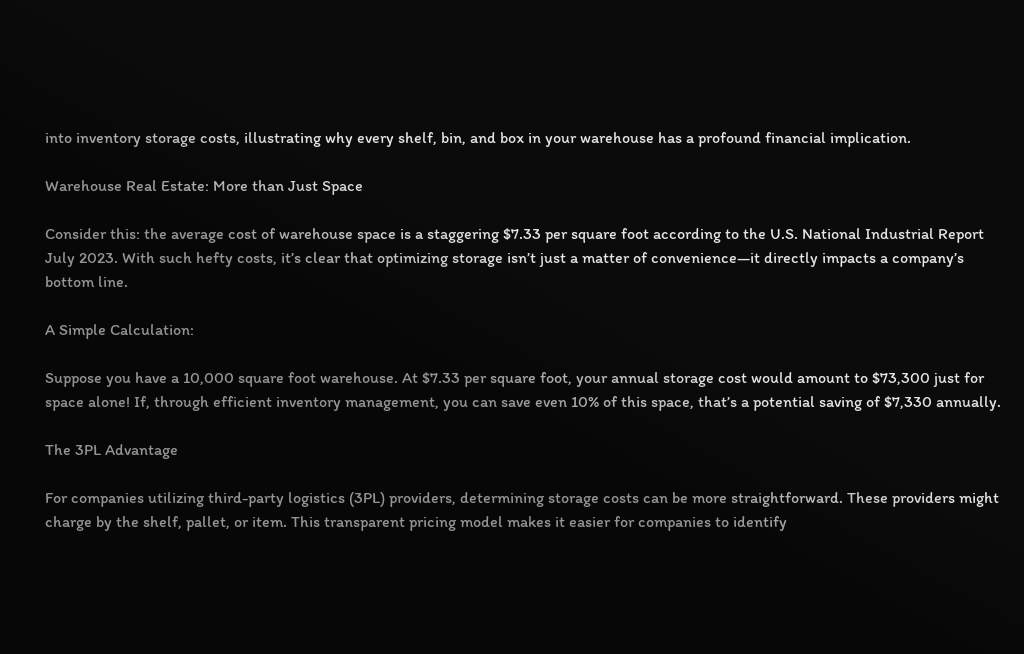into inventory storage costs, illustrating why every shelf, bin, and box in your warehouse has a profound financial implication.

Warehouse Real Estate: More than Just Space

Consider this: the average cost of warehouse space is a staggering $7.33 per square foot according to the U.S. National Industrial Report July 2023. With such hefty costs, it’s clear that optimizing storage isn’t just a matter of convenience—it directly impacts a company’s bottom line.

A Simple Calculation:

Suppose you have a 10,000 square foot warehouse. At $7.33 per square foot, your annual storage cost would amount to $73,300 just for space alone! If, through efficient inventory management, you can save even 10% of this space, that’s a potential saving of $7,330 annually.

The 3PL Advantage

For companies utilizing third-party logistics (3PL) providers, determining storage costs can be more straightforward. These providers might charge by the shelf, pallet, or item. This transparent pricing model makes it easier for companies to identify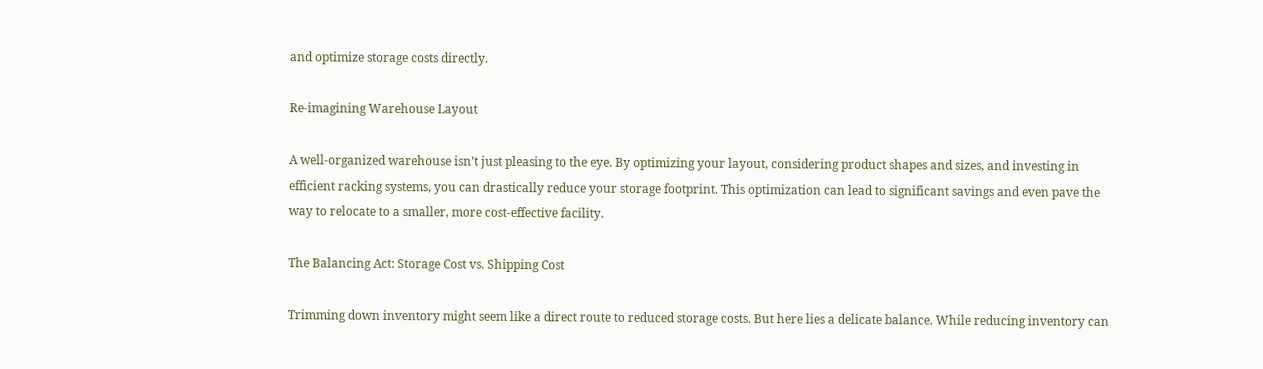and optimize storage costs directly.

Re-imagining Warehouse Layout

A well-organized warehouse isn’t just pleasing to the eye. By optimizing your layout, considering product shapes and sizes, and investing in efficient racking systems, you can drastically reduce your storage footprint. This optimization can lead to significant savings and even pave the way to relocate to a smaller, more cost-effective facility.

The Balancing Act: Storage Cost vs. Shipping Cost

Trimming down inventory might seem like a direct route to reduced storage costs. But here lies a delicate balance. While reducing inventory can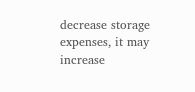decrease storage expenses, it may increase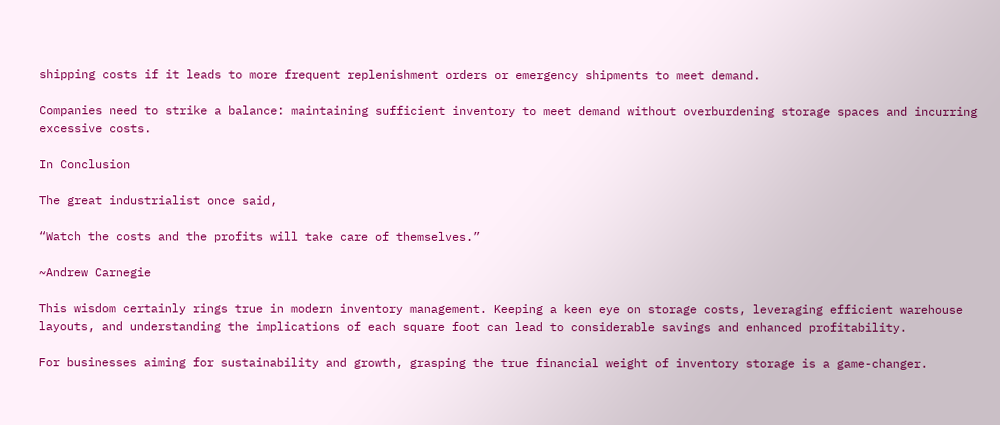shipping costs if it leads to more frequent replenishment orders or emergency shipments to meet demand.

Companies need to strike a balance: maintaining sufficient inventory to meet demand without overburdening storage spaces and incurring excessive costs.

In Conclusion

The great industrialist once said,

“Watch the costs and the profits will take care of themselves.”

~Andrew Carnegie

This wisdom certainly rings true in modern inventory management. Keeping a keen eye on storage costs, leveraging efficient warehouse layouts, and understanding the implications of each square foot can lead to considerable savings and enhanced profitability.

For businesses aiming for sustainability and growth, grasping the true financial weight of inventory storage is a game-changer.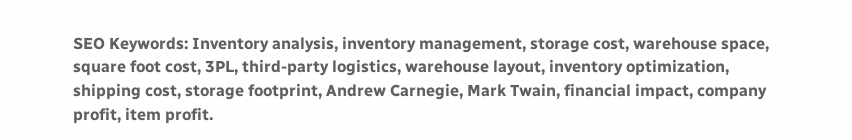SEO Keywords: Inventory analysis, inventory management, storage cost, warehouse space, square foot cost, 3PL, third-party logistics, warehouse layout, inventory optimization, shipping cost, storage footprint, Andrew Carnegie, Mark Twain, financial impact, company profit, item profit.